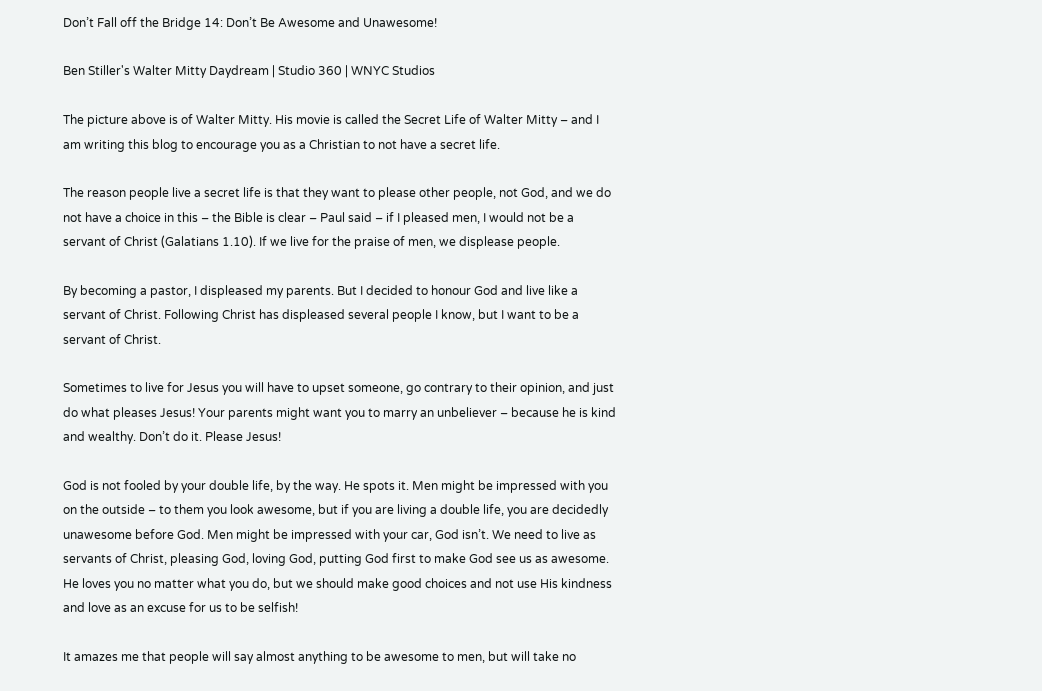Don’t Fall off the Bridge 14: Don’t Be Awesome and Unawesome!

Ben Stiller's Walter Mitty Daydream | Studio 360 | WNYC Studios

The picture above is of Walter Mitty. His movie is called the Secret Life of Walter Mitty – and I am writing this blog to encourage you as a Christian to not have a secret life.

The reason people live a secret life is that they want to please other people, not God, and we do not have a choice in this – the Bible is clear – Paul said – if I pleased men, I would not be a servant of Christ (Galatians 1.10). If we live for the praise of men, we displease people.

By becoming a pastor, I displeased my parents. But I decided to honour God and live like a servant of Christ. Following Christ has displeased several people I know, but I want to be a servant of Christ.

Sometimes to live for Jesus you will have to upset someone, go contrary to their opinion, and just do what pleases Jesus! Your parents might want you to marry an unbeliever – because he is kind and wealthy. Don’t do it. Please Jesus!

God is not fooled by your double life, by the way. He spots it. Men might be impressed with you on the outside – to them you look awesome, but if you are living a double life, you are decidedly unawesome before God. Men might be impressed with your car, God isn’t. We need to live as servants of Christ, pleasing God, loving God, putting God first to make God see us as awesome. He loves you no matter what you do, but we should make good choices and not use His kindness and love as an excuse for us to be selfish!

It amazes me that people will say almost anything to be awesome to men, but will take no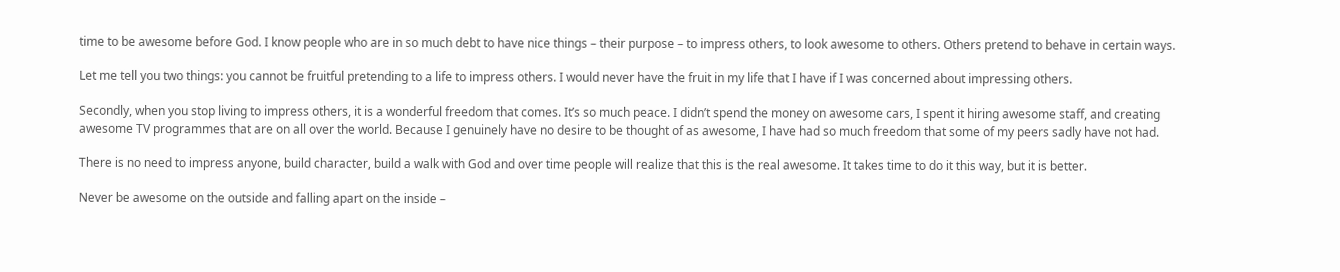time to be awesome before God. I know people who are in so much debt to have nice things – their purpose – to impress others, to look awesome to others. Others pretend to behave in certain ways.

Let me tell you two things: you cannot be fruitful pretending to a life to impress others. I would never have the fruit in my life that I have if I was concerned about impressing others.

Secondly, when you stop living to impress others, it is a wonderful freedom that comes. It’s so much peace. I didn’t spend the money on awesome cars, I spent it hiring awesome staff, and creating awesome TV programmes that are on all over the world. Because I genuinely have no desire to be thought of as awesome, I have had so much freedom that some of my peers sadly have not had.

There is no need to impress anyone, build character, build a walk with God and over time people will realize that this is the real awesome. It takes time to do it this way, but it is better.

Never be awesome on the outside and falling apart on the inside –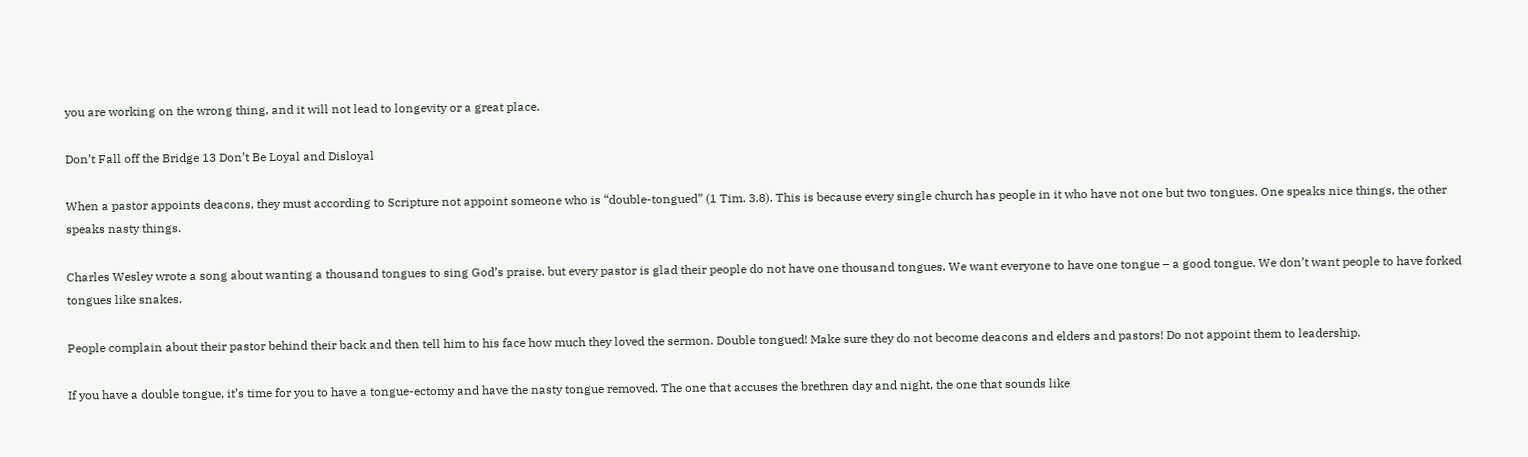you are working on the wrong thing, and it will not lead to longevity or a great place.

Don’t Fall off the Bridge 13 Don’t Be Loyal and Disloyal

When a pastor appoints deacons, they must according to Scripture not appoint someone who is “double-tongued” (1 Tim. 3.8). This is because every single church has people in it who have not one but two tongues. One speaks nice things, the other speaks nasty things.

Charles Wesley wrote a song about wanting a thousand tongues to sing God’s praise. but every pastor is glad their people do not have one thousand tongues. We want everyone to have one tongue – a good tongue. We don’t want people to have forked tongues like snakes.

People complain about their pastor behind their back and then tell him to his face how much they loved the sermon. Double tongued! Make sure they do not become deacons and elders and pastors! Do not appoint them to leadership.

If you have a double tongue, it’s time for you to have a tongue-ectomy and have the nasty tongue removed. The one that accuses the brethren day and night, the one that sounds like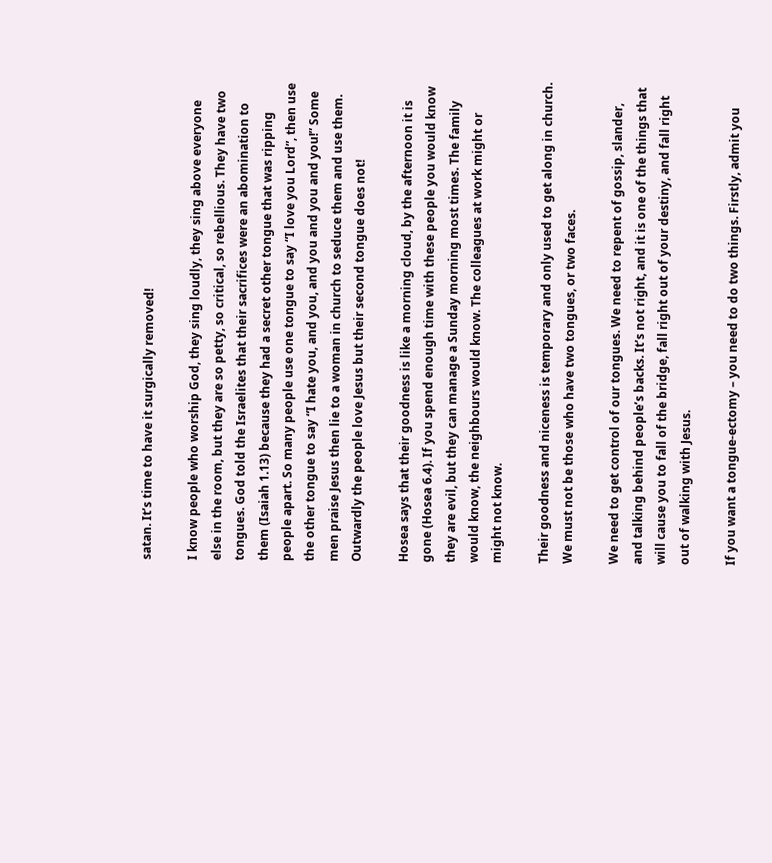satan. It’s time to have it surgically removed!

I know people who worship God, they sing loudly, they sing above everyone else in the room, but they are so petty, so critical, so rebellious. They have two tongues. God told the Israelites that their sacrifices were an abomination to them (Isaiah 1.13) because they had a secret other tongue that was ripping people apart. So many people use one tongue to say “I love you Lord”, then use the other tongue to say “I hate you, and you, and you and you and you!” Some men praise Jesus then lie to a woman in church to seduce them and use them. Outwardly the people love Jesus but their second tongue does not!

Hosea says that their goodness is like a morning cloud, by the afternoon it is gone (Hosea 6.4). If you spend enough time with these people you would know they are evil, but they can manage a Sunday morning most times. The family would know, the neighbours would know. The colleagues at work might or might not know.

Their goodness and niceness is temporary and only used to get along in church. We must not be those who have two tongues, or two faces.

We need to get control of our tongues. We need to repent of gossip, slander, and talking behind people’s backs. It’s not right, and it is one of the things that will cause you to fall of the bridge, fall right out of your destiny, and fall right out of walking with Jesus.

If you want a tongue-ectomy – you need to do two things. Firstly, admit you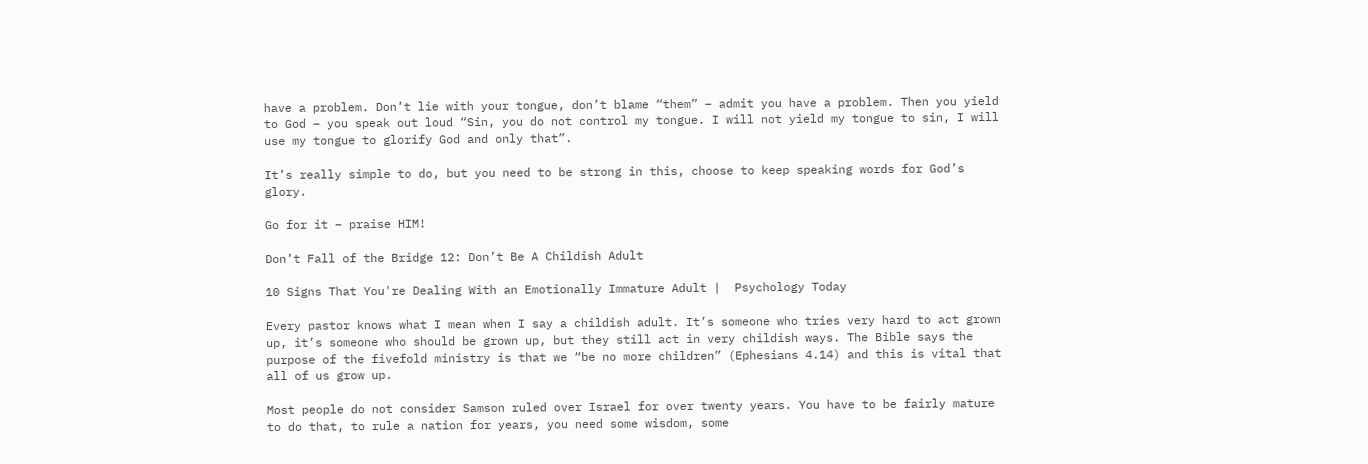have a problem. Don’t lie with your tongue, don’t blame “them” – admit you have a problem. Then you yield to God – you speak out loud “Sin, you do not control my tongue. I will not yield my tongue to sin, I will use my tongue to glorify God and only that”.

It’s really simple to do, but you need to be strong in this, choose to keep speaking words for God’s glory.

Go for it – praise HIM!

Don’t Fall of the Bridge 12: Don’t Be A Childish Adult

10 Signs That You're Dealing With an Emotionally Immature Adult |  Psychology Today

Every pastor knows what I mean when I say a childish adult. It’s someone who tries very hard to act grown up, it’s someone who should be grown up, but they still act in very childish ways. The Bible says the purpose of the fivefold ministry is that we “be no more children” (Ephesians 4.14) and this is vital that all of us grow up.

Most people do not consider Samson ruled over Israel for over twenty years. You have to be fairly mature to do that, to rule a nation for years, you need some wisdom, some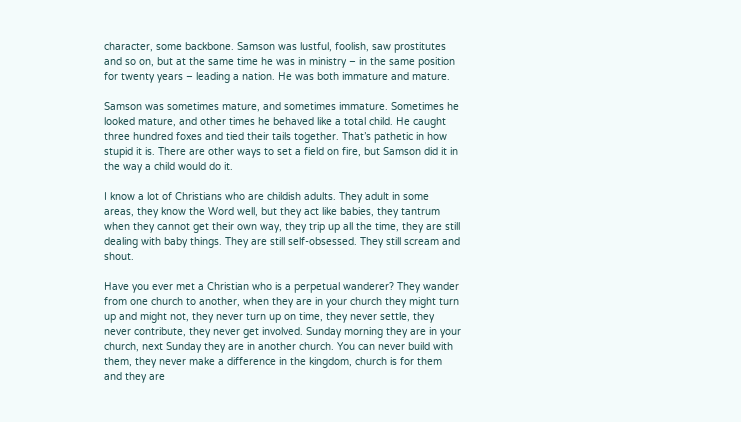character, some backbone. Samson was lustful, foolish, saw prostitutes and so on, but at the same time he was in ministry – in the same position for twenty years – leading a nation. He was both immature and mature.

Samson was sometimes mature, and sometimes immature. Sometimes he looked mature, and other times he behaved like a total child. He caught three hundred foxes and tied their tails together. That’s pathetic in how stupid it is. There are other ways to set a field on fire, but Samson did it in the way a child would do it.

I know a lot of Christians who are childish adults. They adult in some areas, they know the Word well, but they act like babies, they tantrum when they cannot get their own way, they trip up all the time, they are still dealing with baby things. They are still self-obsessed. They still scream and shout.

Have you ever met a Christian who is a perpetual wanderer? They wander from one church to another, when they are in your church they might turn up and might not, they never turn up on time, they never settle, they never contribute, they never get involved. Sunday morning they are in your church, next Sunday they are in another church. You can never build with them, they never make a difference in the kingdom, church is for them and they are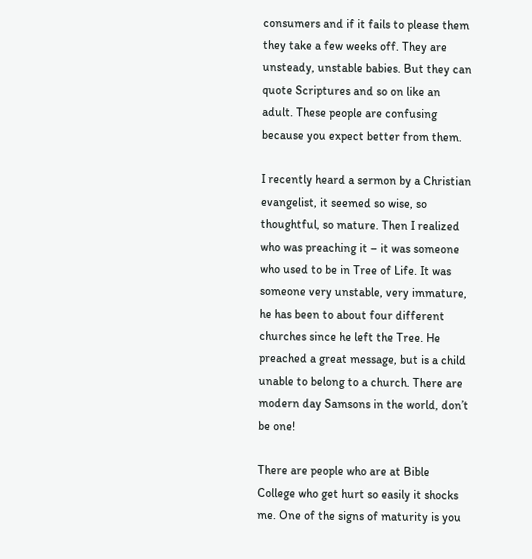consumers and if it fails to please them they take a few weeks off. They are unsteady, unstable babies. But they can quote Scriptures and so on like an adult. These people are confusing because you expect better from them.

I recently heard a sermon by a Christian evangelist, it seemed so wise, so thoughtful, so mature. Then I realized who was preaching it – it was someone who used to be in Tree of Life. It was someone very unstable, very immature, he has been to about four different churches since he left the Tree. He preached a great message, but is a child unable to belong to a church. There are modern day Samsons in the world, don’t be one!

There are people who are at Bible College who get hurt so easily it shocks me. One of the signs of maturity is you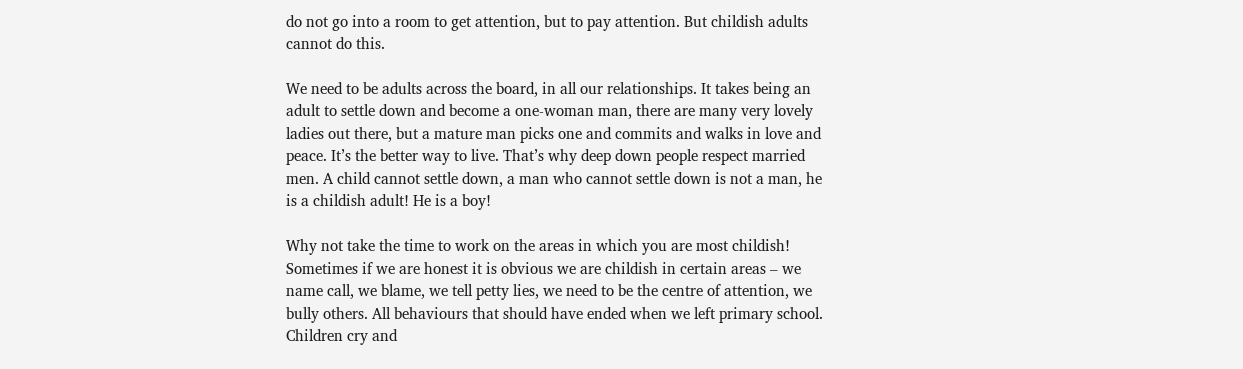do not go into a room to get attention, but to pay attention. But childish adults cannot do this.

We need to be adults across the board, in all our relationships. It takes being an adult to settle down and become a one-woman man, there are many very lovely ladies out there, but a mature man picks one and commits and walks in love and peace. It’s the better way to live. That’s why deep down people respect married men. A child cannot settle down, a man who cannot settle down is not a man, he is a childish adult! He is a boy!

Why not take the time to work on the areas in which you are most childish! Sometimes if we are honest it is obvious we are childish in certain areas – we name call, we blame, we tell petty lies, we need to be the centre of attention, we bully others. All behaviours that should have ended when we left primary school. Children cry and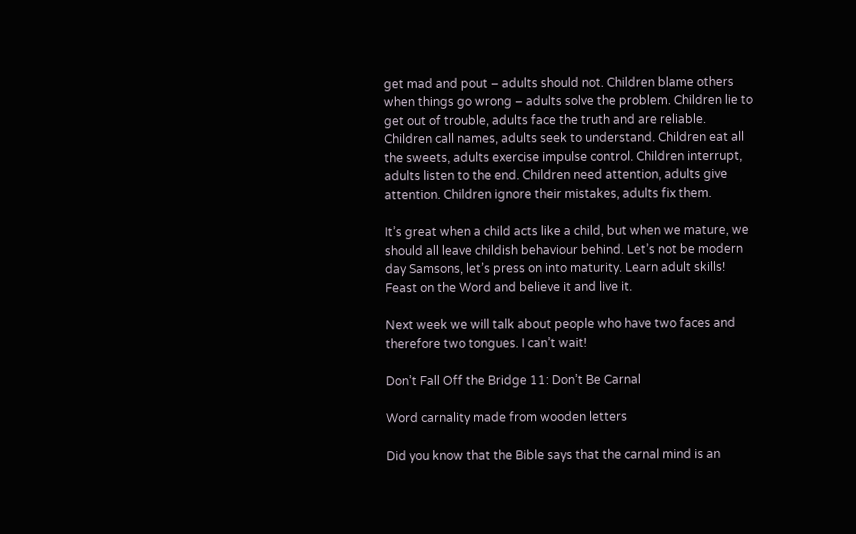get mad and pout – adults should not. Children blame others when things go wrong – adults solve the problem. Children lie to get out of trouble, adults face the truth and are reliable. Children call names, adults seek to understand. Children eat all the sweets, adults exercise impulse control. Children interrupt, adults listen to the end. Children need attention, adults give attention. Children ignore their mistakes, adults fix them.

It’s great when a child acts like a child, but when we mature, we should all leave childish behaviour behind. Let’s not be modern day Samsons, let’s press on into maturity. Learn adult skills! Feast on the Word and believe it and live it.

Next week we will talk about people who have two faces and therefore two tongues. I can’t wait!

Don’t Fall Off the Bridge 11: Don’t Be Carnal

Word carnality made from wooden letters

Did you know that the Bible says that the carnal mind is an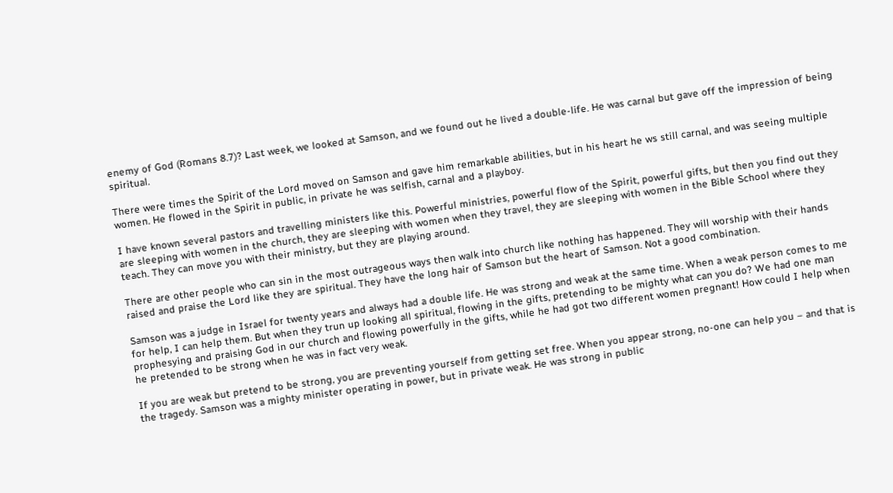enemy of God (Romans 8.7)? Last week, we looked at Samson, and we found out he lived a double-life. He was carnal but gave off the impression of being spiritual.

There were times the Spirit of the Lord moved on Samson and gave him remarkable abilities, but in his heart he ws still carnal, and was seeing multiple women. He flowed in the Spirit in public, in private he was selfish, carnal and a playboy.

I have known several pastors and travelling ministers like this. Powerful ministries, powerful flow of the Spirit, powerful gifts, but then you find out they are sleeping with women in the church, they are sleeping with women when they travel, they are sleeping with women in the Bible School where they teach. They can move you with their ministry, but they are playing around.

There are other people who can sin in the most outrageous ways then walk into church like nothing has happened. They will worship with their hands raised and praise the Lord like they are spiritual. They have the long hair of Samson but the heart of Samson. Not a good combination.

Samson was a judge in Israel for twenty years and always had a double life. He was strong and weak at the same time. When a weak person comes to me for help, I can help them. But when they trun up looking all spiritual, flowing in the gifts, pretending to be mighty what can you do? We had one man prophesying and praising God in our church and flowing powerfully in the gifts, while he had got two different women pregnant! How could I help when he pretended to be strong when he was in fact very weak.

If you are weak but pretend to be strong, you are preventing yourself from getting set free. When you appear strong, no-one can help you – and that is the tragedy. Samson was a mighty minister operating in power, but in private weak. He was strong in public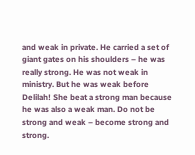and weak in private. He carried a set of giant gates on his shoulders – he was really strong. He was not weak in ministry. But he was weak before Delilah! She beat a strong man because he was also a weak man. Do not be strong and weak – become strong and strong.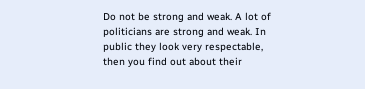Do not be strong and weak. A lot of politicians are strong and weak. In public they look very respectable, then you find out about their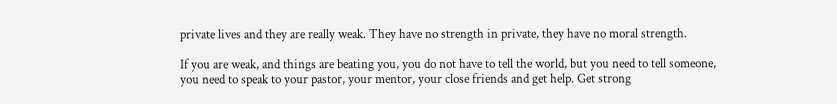private lives and they are really weak. They have no strength in private, they have no moral strength.

If you are weak, and things are beating you, you do not have to tell the world, but you need to tell someone, you need to speak to your pastor, your mentor, your close friends and get help. Get strong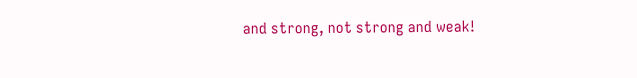and strong, not strong and weak!